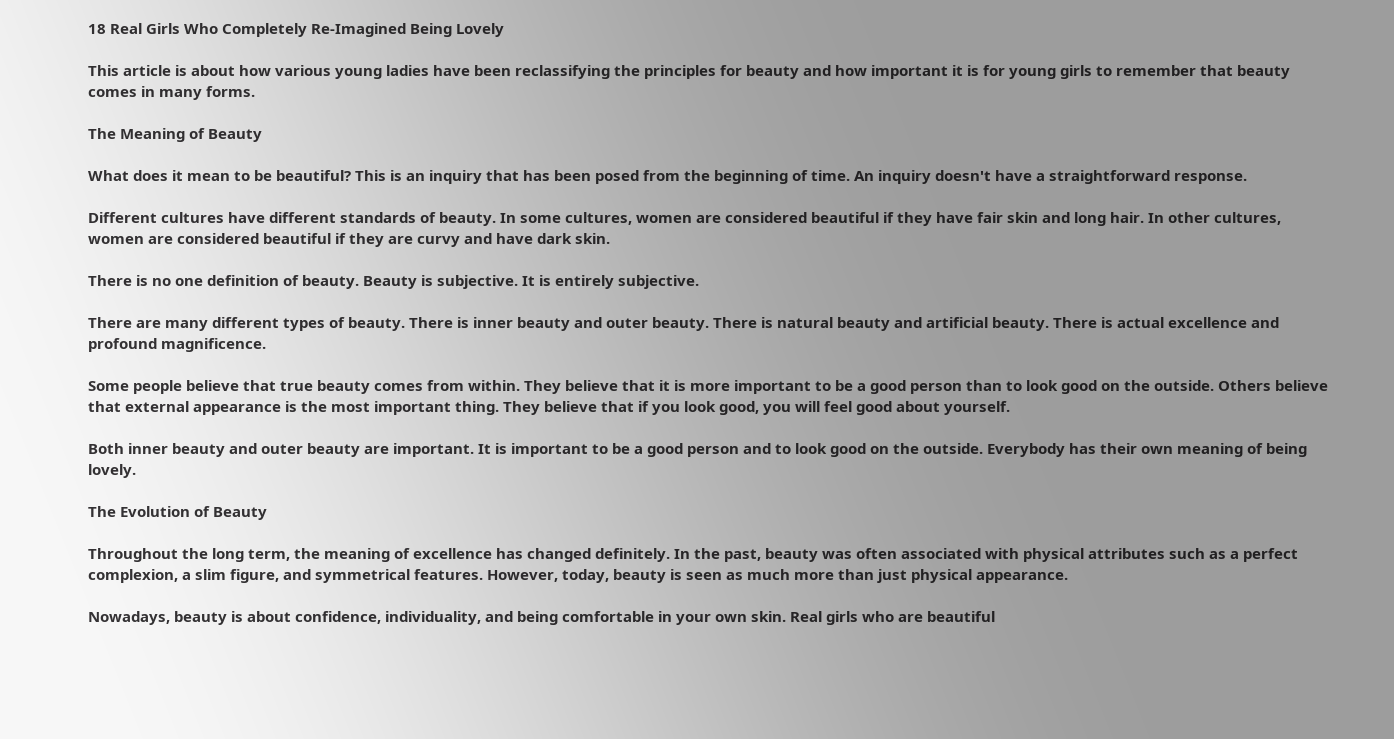18 Real Girls Who Completely Re-Imagined Being Lovely

This article is about how various young ladies have been reclassifying the principles for beauty and how important it is for young girls to remember that beauty comes in many forms.

The Meaning of Beauty

What does it mean to be beautiful? This is an inquiry that has been posed from the beginning of time. An inquiry doesn't have a straightforward response.

Different cultures have different standards of beauty. In some cultures, women are considered beautiful if they have fair skin and long hair. In other cultures, women are considered beautiful if they are curvy and have dark skin.

There is no one definition of beauty. Beauty is subjective. It is entirely subjective.

There are many different types of beauty. There is inner beauty and outer beauty. There is natural beauty and artificial beauty. There is actual excellence and profound magnificence.

Some people believe that true beauty comes from within. They believe that it is more important to be a good person than to look good on the outside. Others believe that external appearance is the most important thing. They believe that if you look good, you will feel good about yourself.

Both inner beauty and outer beauty are important. It is important to be a good person and to look good on the outside. Everybody has their own meaning of being lovely.

The Evolution of Beauty

Throughout the long term, the meaning of excellence has changed definitely. In the past, beauty was often associated with physical attributes such as a perfect complexion, a slim figure, and symmetrical features. However, today, beauty is seen as much more than just physical appearance.

Nowadays, beauty is about confidence, individuality, and being comfortable in your own skin. Real girls who are beautiful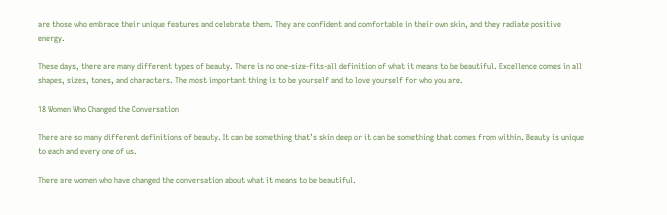are those who embrace their unique features and celebrate them. They are confident and comfortable in their own skin, and they radiate positive energy.

These days, there are many different types of beauty. There is no one-size-fits-all definition of what it means to be beautiful. Excellence comes in all shapes, sizes, tones, and characters. The most important thing is to be yourself and to love yourself for who you are.

18 Women Who Changed the Conversation

There are so many different definitions of beauty. It can be something that’s skin deep or it can be something that comes from within. Beauty is unique to each and every one of us.

There are women who have changed the conversation about what it means to be beautiful.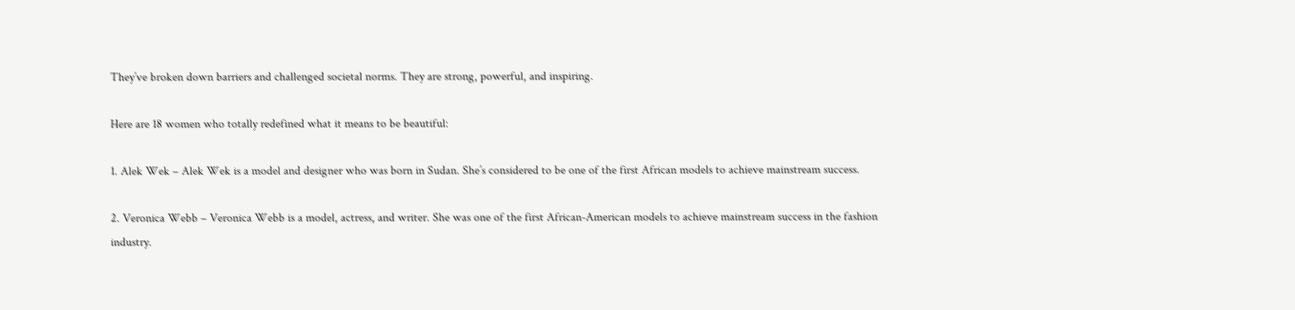They’ve broken down barriers and challenged societal norms. They are strong, powerful, and inspiring.

Here are 18 women who totally redefined what it means to be beautiful:

1. Alek Wek – Alek Wek is a model and designer who was born in Sudan. She’s considered to be one of the first African models to achieve mainstream success.

2. Veronica Webb – Veronica Webb is a model, actress, and writer. She was one of the first African-American models to achieve mainstream success in the fashion industry.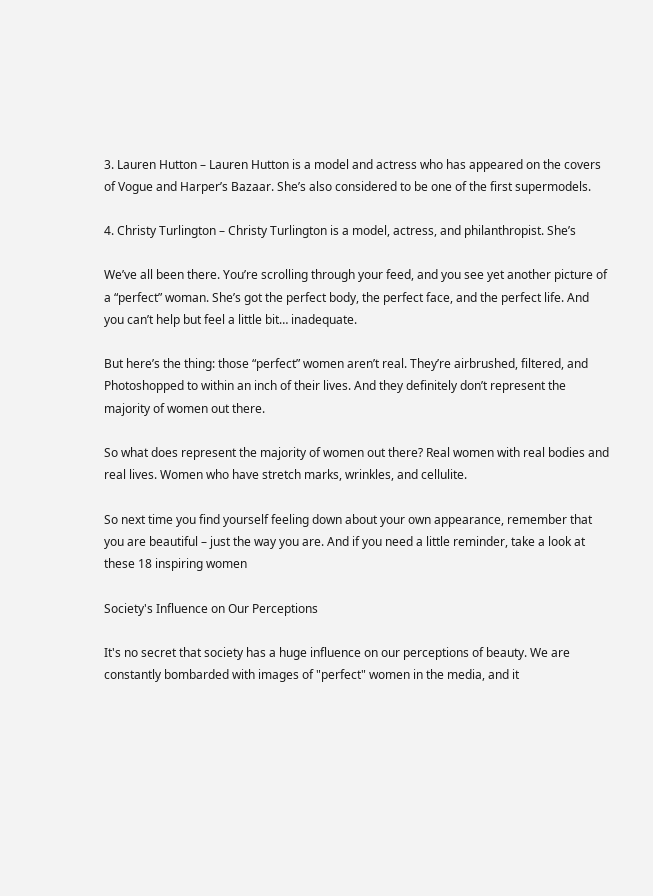3. Lauren Hutton – Lauren Hutton is a model and actress who has appeared on the covers of Vogue and Harper’s Bazaar. She’s also considered to be one of the first supermodels.

4. Christy Turlington – Christy Turlington is a model, actress, and philanthropist. She’s

We’ve all been there. You’re scrolling through your feed, and you see yet another picture of a “perfect” woman. She’s got the perfect body, the perfect face, and the perfect life. And you can’t help but feel a little bit… inadequate.

But here’s the thing: those “perfect” women aren’t real. They’re airbrushed, filtered, and Photoshopped to within an inch of their lives. And they definitely don’t represent the majority of women out there.

So what does represent the majority of women out there? Real women with real bodies and real lives. Women who have stretch marks, wrinkles, and cellulite.

So next time you find yourself feeling down about your own appearance, remember that you are beautiful – just the way you are. And if you need a little reminder, take a look at these 18 inspiring women

Society's Influence on Our Perceptions

It's no secret that society has a huge influence on our perceptions of beauty. We are constantly bombarded with images of "perfect" women in the media, and it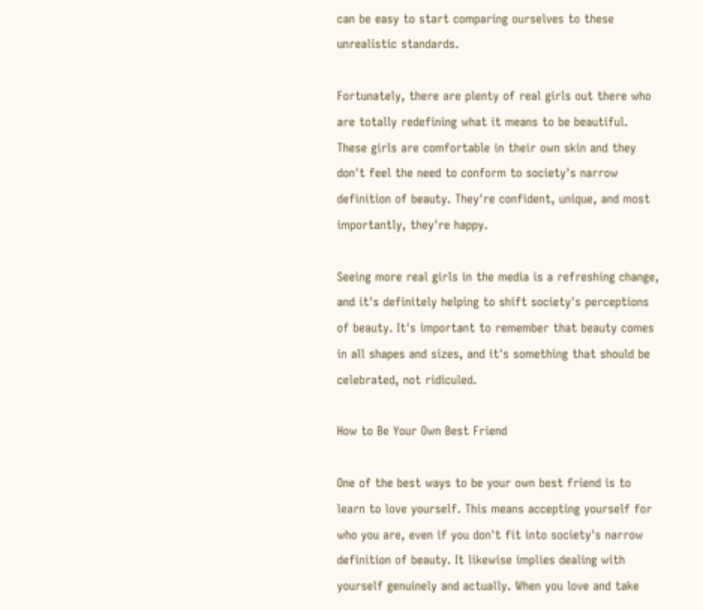can be easy to start comparing ourselves to these unrealistic standards.

Fortunately, there are plenty of real girls out there who are totally redefining what it means to be beautiful. These girls are comfortable in their own skin and they don't feel the need to conform to society's narrow definition of beauty. They're confident, unique, and most importantly, they're happy.

Seeing more real girls in the media is a refreshing change, and it's definitely helping to shift society's perceptions of beauty. It's important to remember that beauty comes in all shapes and sizes, and it's something that should be celebrated, not ridiculed.

How to Be Your Own Best Friend

One of the best ways to be your own best friend is to learn to love yourself. This means accepting yourself for who you are, even if you don't fit into society's narrow definition of beauty. It likewise implies dealing with yourself genuinely and actually. When you love and take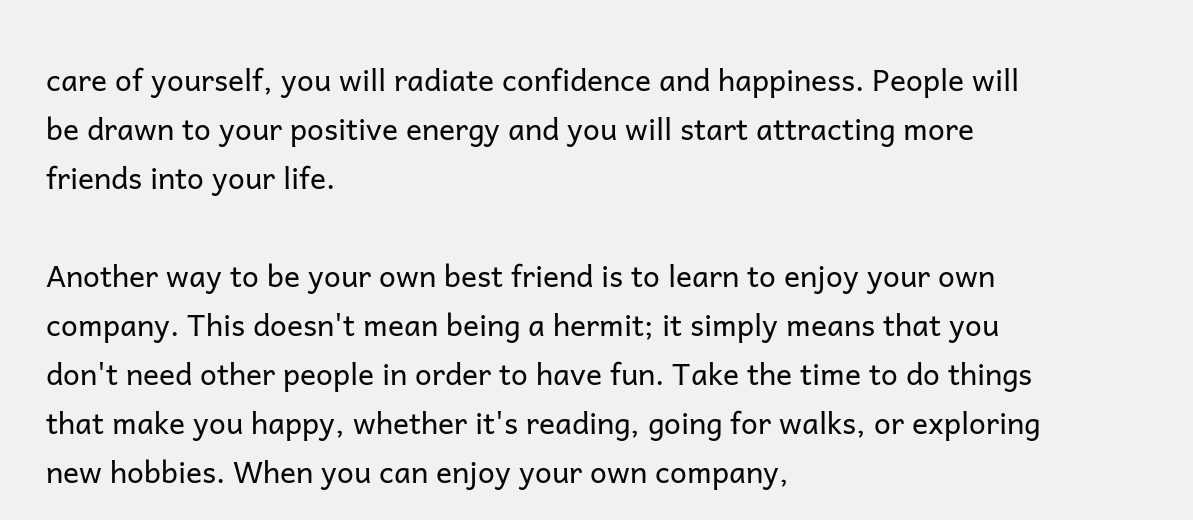care of yourself, you will radiate confidence and happiness. People will be drawn to your positive energy and you will start attracting more friends into your life.

Another way to be your own best friend is to learn to enjoy your own company. This doesn't mean being a hermit; it simply means that you don't need other people in order to have fun. Take the time to do things that make you happy, whether it's reading, going for walks, or exploring new hobbies. When you can enjoy your own company,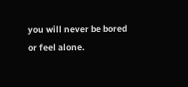you will never be bored or feel alone.